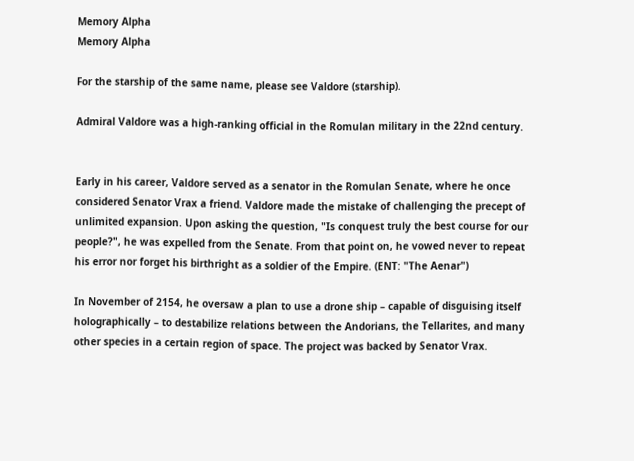Memory Alpha
Memory Alpha

For the starship of the same name, please see Valdore (starship).

Admiral Valdore was a high-ranking official in the Romulan military in the 22nd century.


Early in his career, Valdore served as a senator in the Romulan Senate, where he once considered Senator Vrax a friend. Valdore made the mistake of challenging the precept of unlimited expansion. Upon asking the question, "Is conquest truly the best course for our people?", he was expelled from the Senate. From that point on, he vowed never to repeat his error nor forget his birthright as a soldier of the Empire. (ENT: "The Aenar")

In November of 2154, he oversaw a plan to use a drone ship – capable of disguising itself holographically – to destabilize relations between the Andorians, the Tellarites, and many other species in a certain region of space. The project was backed by Senator Vrax.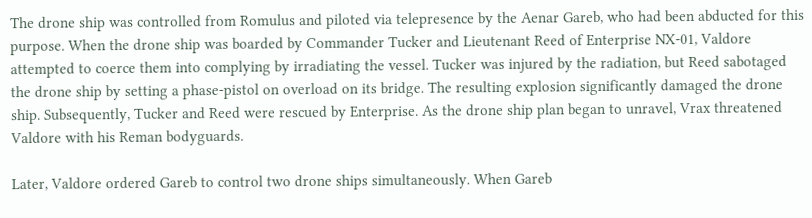The drone ship was controlled from Romulus and piloted via telepresence by the Aenar Gareb, who had been abducted for this purpose. When the drone ship was boarded by Commander Tucker and Lieutenant Reed of Enterprise NX-01, Valdore attempted to coerce them into complying by irradiating the vessel. Tucker was injured by the radiation, but Reed sabotaged the drone ship by setting a phase-pistol on overload on its bridge. The resulting explosion significantly damaged the drone ship. Subsequently, Tucker and Reed were rescued by Enterprise. As the drone ship plan began to unravel, Vrax threatened Valdore with his Reman bodyguards.

Later, Valdore ordered Gareb to control two drone ships simultaneously. When Gareb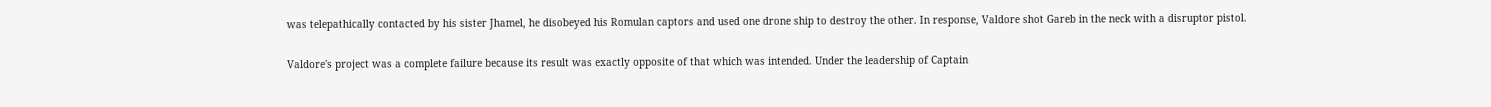was telepathically contacted by his sister Jhamel, he disobeyed his Romulan captors and used one drone ship to destroy the other. In response, Valdore shot Gareb in the neck with a disruptor pistol.

Valdore's project was a complete failure because its result was exactly opposite of that which was intended. Under the leadership of Captain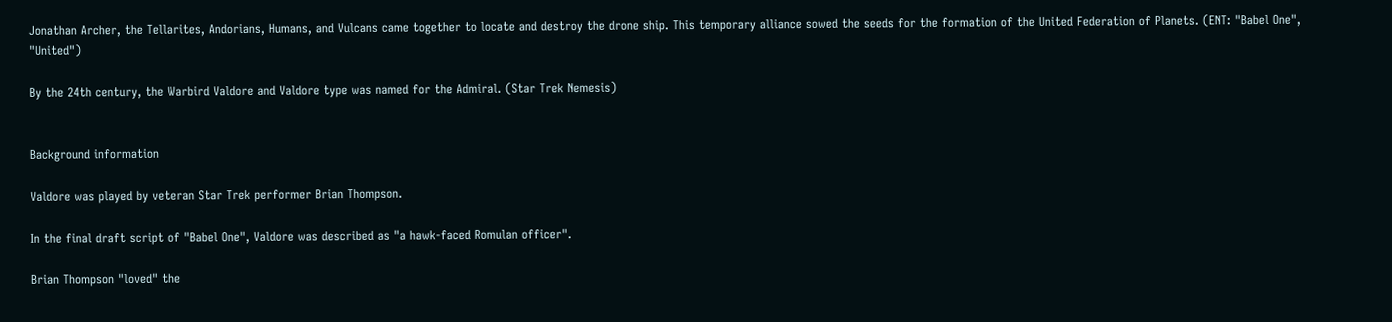Jonathan Archer, the Tellarites, Andorians, Humans, and Vulcans came together to locate and destroy the drone ship. This temporary alliance sowed the seeds for the formation of the United Federation of Planets. (ENT: "Babel One", "United")

By the 24th century, the Warbird Valdore and Valdore type was named for the Admiral. (Star Trek Nemesis)


Background information

Valdore was played by veteran Star Trek performer Brian Thompson.

In the final draft script of "Babel One", Valdore was described as "a hawk-faced Romulan officer".

Brian Thompson "loved" the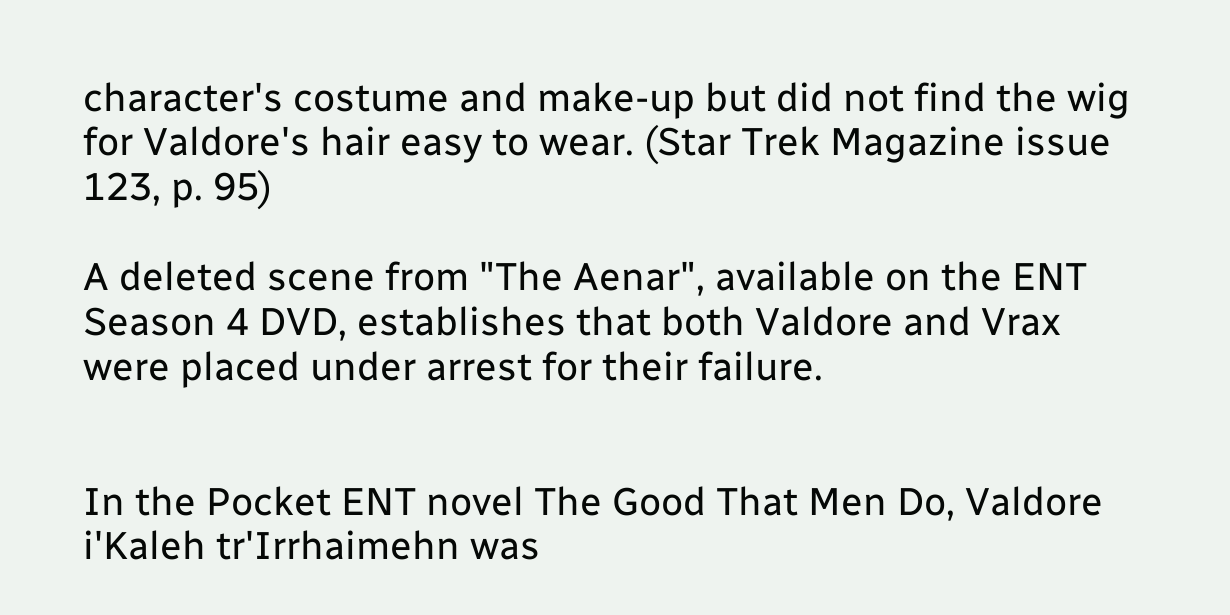character's costume and make-up but did not find the wig for Valdore's hair easy to wear. (Star Trek Magazine issue 123, p. 95)

A deleted scene from "The Aenar", available on the ENT Season 4 DVD, establishes that both Valdore and Vrax were placed under arrest for their failure.


In the Pocket ENT novel The Good That Men Do, Valdore i'Kaleh tr'Irrhaimehn was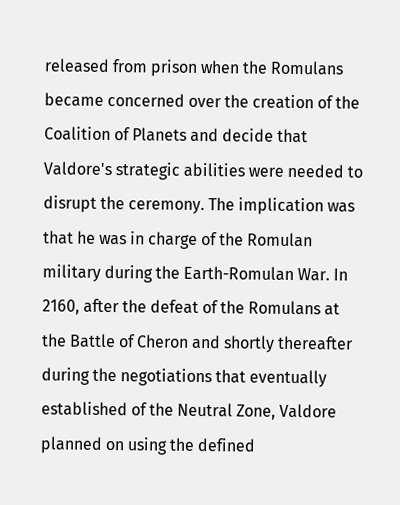released from prison when the Romulans became concerned over the creation of the Coalition of Planets and decide that Valdore's strategic abilities were needed to disrupt the ceremony. The implication was that he was in charge of the Romulan military during the Earth-Romulan War. In 2160, after the defeat of the Romulans at the Battle of Cheron and shortly thereafter during the negotiations that eventually established of the Neutral Zone, Valdore planned on using the defined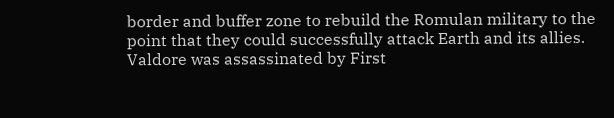border and buffer zone to rebuild the Romulan military to the point that they could successfully attack Earth and its allies. Valdore was assassinated by First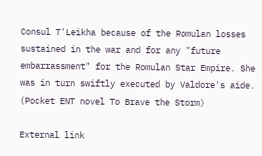Consul T'Leikha because of the Romulan losses sustained in the war and for any "future embarrassment" for the Romulan Star Empire. She was in turn swiftly executed by Valdore's aide. (Pocket ENT novel To Brave the Storm)

External link